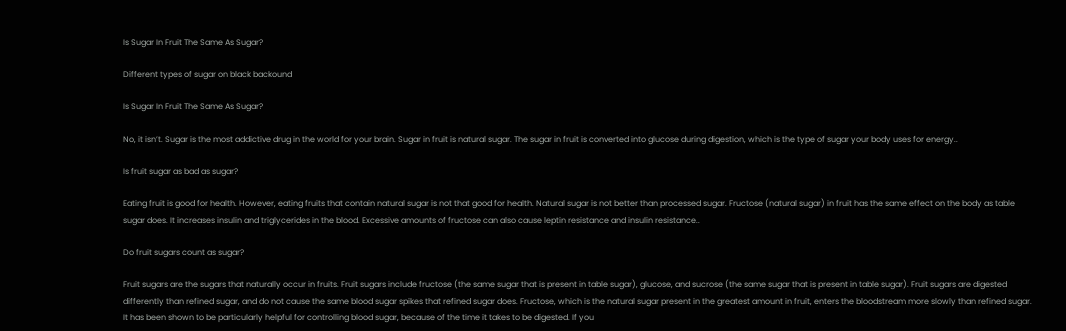Is Sugar In Fruit The Same As Sugar?

Different types of sugar on black backound

Is Sugar In Fruit The Same As Sugar?

No, it isn’t. Sugar is the most addictive drug in the world for your brain. Sugar in fruit is natural sugar. The sugar in fruit is converted into glucose during digestion, which is the type of sugar your body uses for energy..

Is fruit sugar as bad as sugar?

Eating fruit is good for health. However, eating fruits that contain natural sugar is not that good for health. Natural sugar is not better than processed sugar. Fructose (natural sugar) in fruit has the same effect on the body as table sugar does. It increases insulin and triglycerides in the blood. Excessive amounts of fructose can also cause leptin resistance and insulin resistance..

Do fruit sugars count as sugar?

Fruit sugars are the sugars that naturally occur in fruits. Fruit sugars include fructose (the same sugar that is present in table sugar), glucose, and sucrose (the same sugar that is present in table sugar). Fruit sugars are digested differently than refined sugar, and do not cause the same blood sugar spikes that refined sugar does. Fructose, which is the natural sugar present in the greatest amount in fruit, enters the bloodstream more slowly than refined sugar. It has been shown to be particularly helpful for controlling blood sugar, because of the time it takes to be digested. If you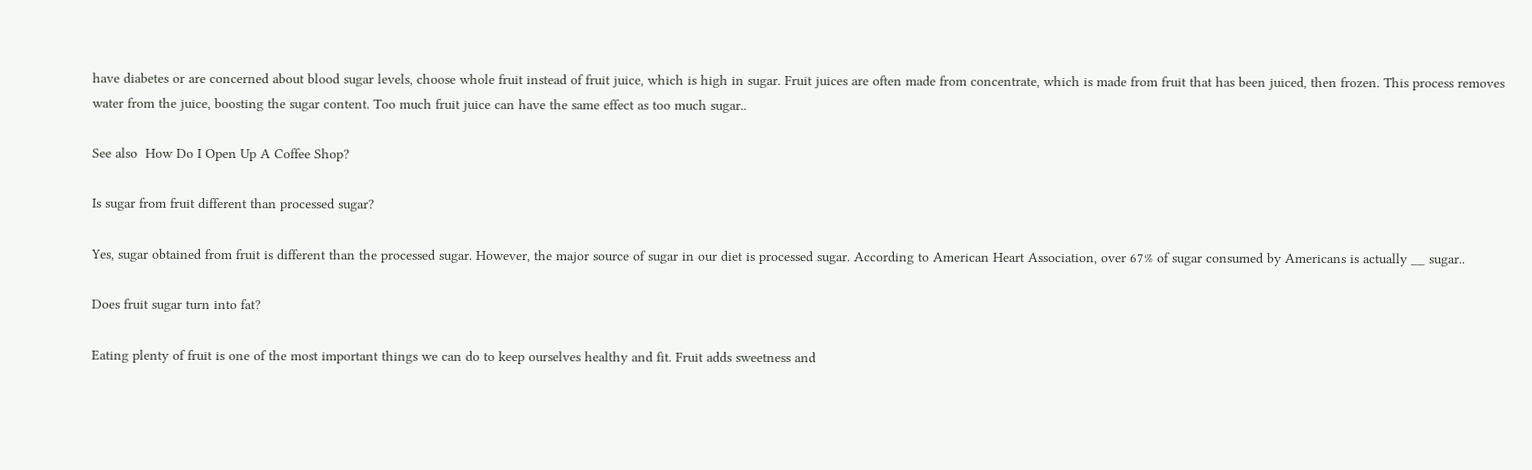have diabetes or are concerned about blood sugar levels, choose whole fruit instead of fruit juice, which is high in sugar. Fruit juices are often made from concentrate, which is made from fruit that has been juiced, then frozen. This process removes water from the juice, boosting the sugar content. Too much fruit juice can have the same effect as too much sugar..

See also  How Do I Open Up A Coffee Shop?

Is sugar from fruit different than processed sugar?

Yes, sugar obtained from fruit is different than the processed sugar. However, the major source of sugar in our diet is processed sugar. According to American Heart Association, over 67% of sugar consumed by Americans is actually __ sugar..

Does fruit sugar turn into fat?

Eating plenty of fruit is one of the most important things we can do to keep ourselves healthy and fit. Fruit adds sweetness and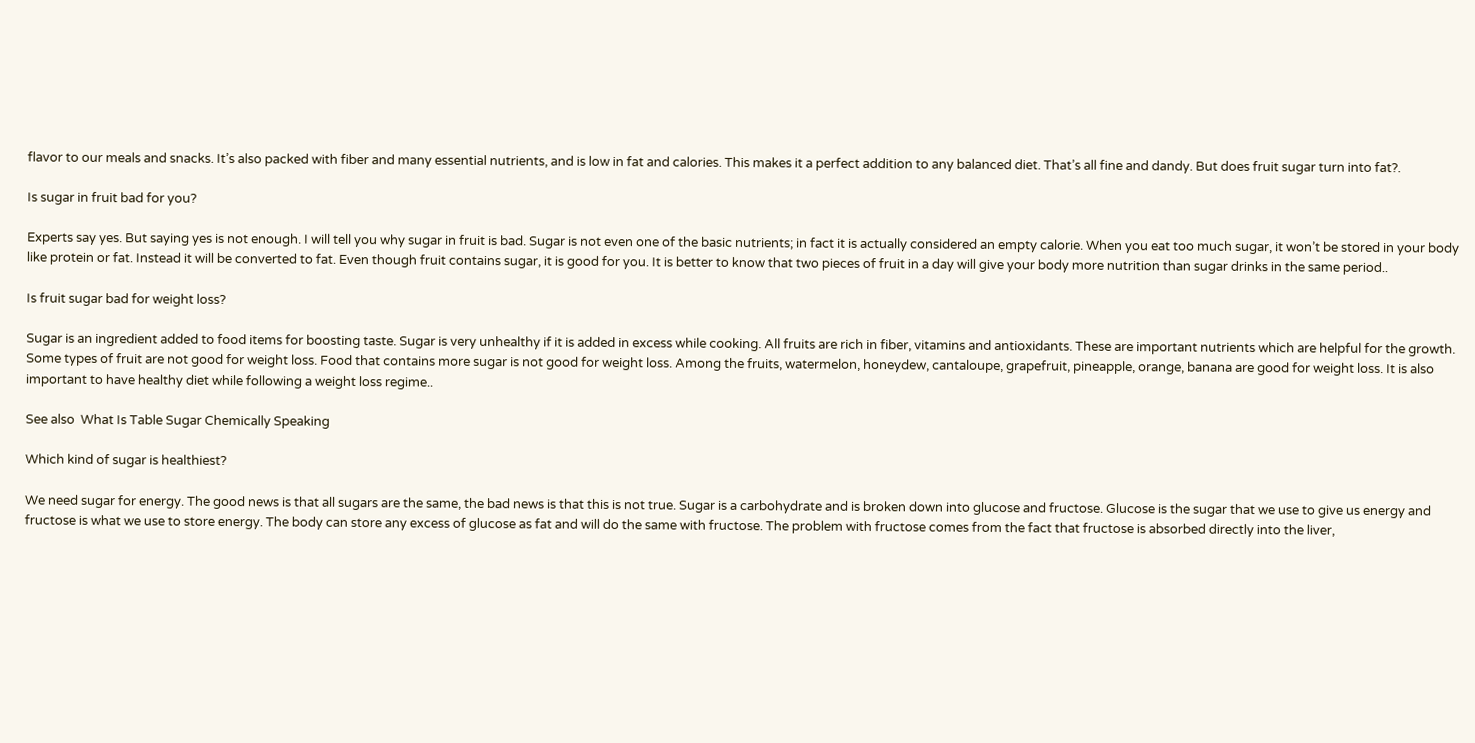flavor to our meals and snacks. It’s also packed with fiber and many essential nutrients, and is low in fat and calories. This makes it a perfect addition to any balanced diet. That’s all fine and dandy. But does fruit sugar turn into fat?.

Is sugar in fruit bad for you?

Experts say yes. But saying yes is not enough. I will tell you why sugar in fruit is bad. Sugar is not even one of the basic nutrients; in fact it is actually considered an empty calorie. When you eat too much sugar, it won’t be stored in your body like protein or fat. Instead it will be converted to fat. Even though fruit contains sugar, it is good for you. It is better to know that two pieces of fruit in a day will give your body more nutrition than sugar drinks in the same period..

Is fruit sugar bad for weight loss?

Sugar is an ingredient added to food items for boosting taste. Sugar is very unhealthy if it is added in excess while cooking. All fruits are rich in fiber, vitamins and antioxidants. These are important nutrients which are helpful for the growth. Some types of fruit are not good for weight loss. Food that contains more sugar is not good for weight loss. Among the fruits, watermelon, honeydew, cantaloupe, grapefruit, pineapple, orange, banana are good for weight loss. It is also important to have healthy diet while following a weight loss regime..

See also  What Is Table Sugar Chemically Speaking

Which kind of sugar is healthiest?

We need sugar for energy. The good news is that all sugars are the same, the bad news is that this is not true. Sugar is a carbohydrate and is broken down into glucose and fructose. Glucose is the sugar that we use to give us energy and fructose is what we use to store energy. The body can store any excess of glucose as fat and will do the same with fructose. The problem with fructose comes from the fact that fructose is absorbed directly into the liver,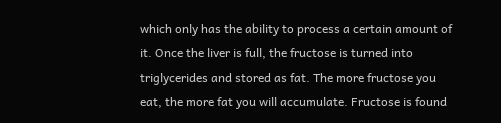which only has the ability to process a certain amount of it. Once the liver is full, the fructose is turned into triglycerides and stored as fat. The more fructose you eat, the more fat you will accumulate. Fructose is found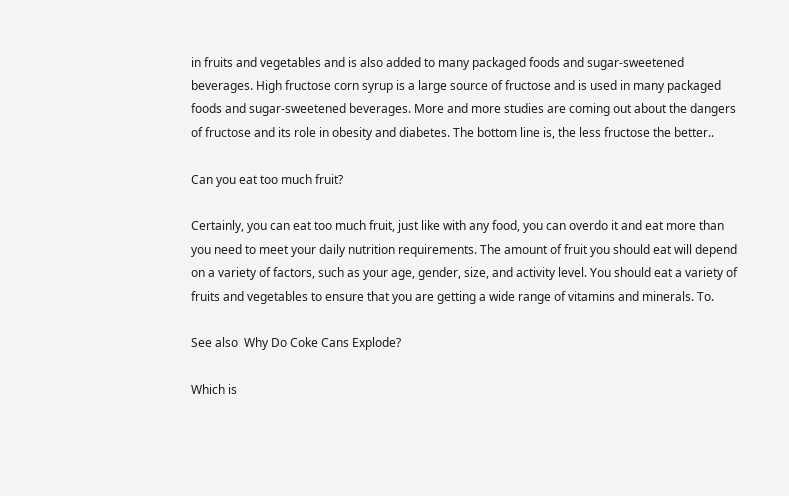in fruits and vegetables and is also added to many packaged foods and sugar-sweetened beverages. High fructose corn syrup is a large source of fructose and is used in many packaged foods and sugar-sweetened beverages. More and more studies are coming out about the dangers of fructose and its role in obesity and diabetes. The bottom line is, the less fructose the better..

Can you eat too much fruit?

Certainly, you can eat too much fruit, just like with any food, you can overdo it and eat more than you need to meet your daily nutrition requirements. The amount of fruit you should eat will depend on a variety of factors, such as your age, gender, size, and activity level. You should eat a variety of fruits and vegetables to ensure that you are getting a wide range of vitamins and minerals. To.

See also  Why Do Coke Cans Explode?

Which is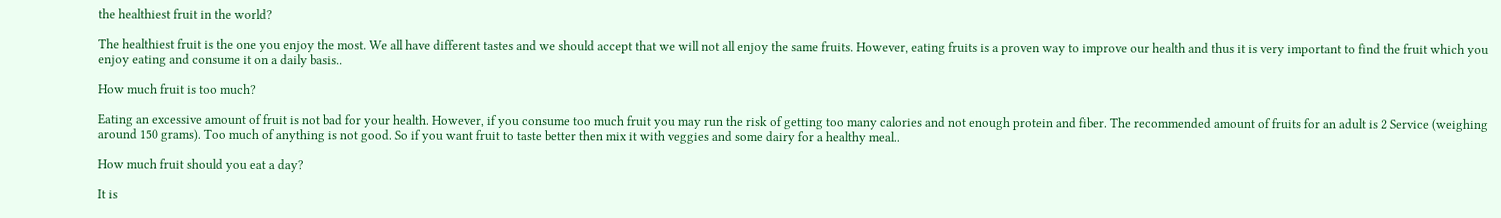the healthiest fruit in the world?

The healthiest fruit is the one you enjoy the most. We all have different tastes and we should accept that we will not all enjoy the same fruits. However, eating fruits is a proven way to improve our health and thus it is very important to find the fruit which you enjoy eating and consume it on a daily basis..

How much fruit is too much?

Eating an excessive amount of fruit is not bad for your health. However, if you consume too much fruit you may run the risk of getting too many calories and not enough protein and fiber. The recommended amount of fruits for an adult is 2 Service (weighing around 150 grams). Too much of anything is not good. So if you want fruit to taste better then mix it with veggies and some dairy for a healthy meal..

How much fruit should you eat a day?

It is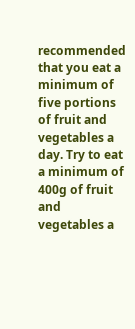recommended that you eat a minimum of five portions of fruit and vegetables a day. Try to eat a minimum of 400g of fruit and vegetables a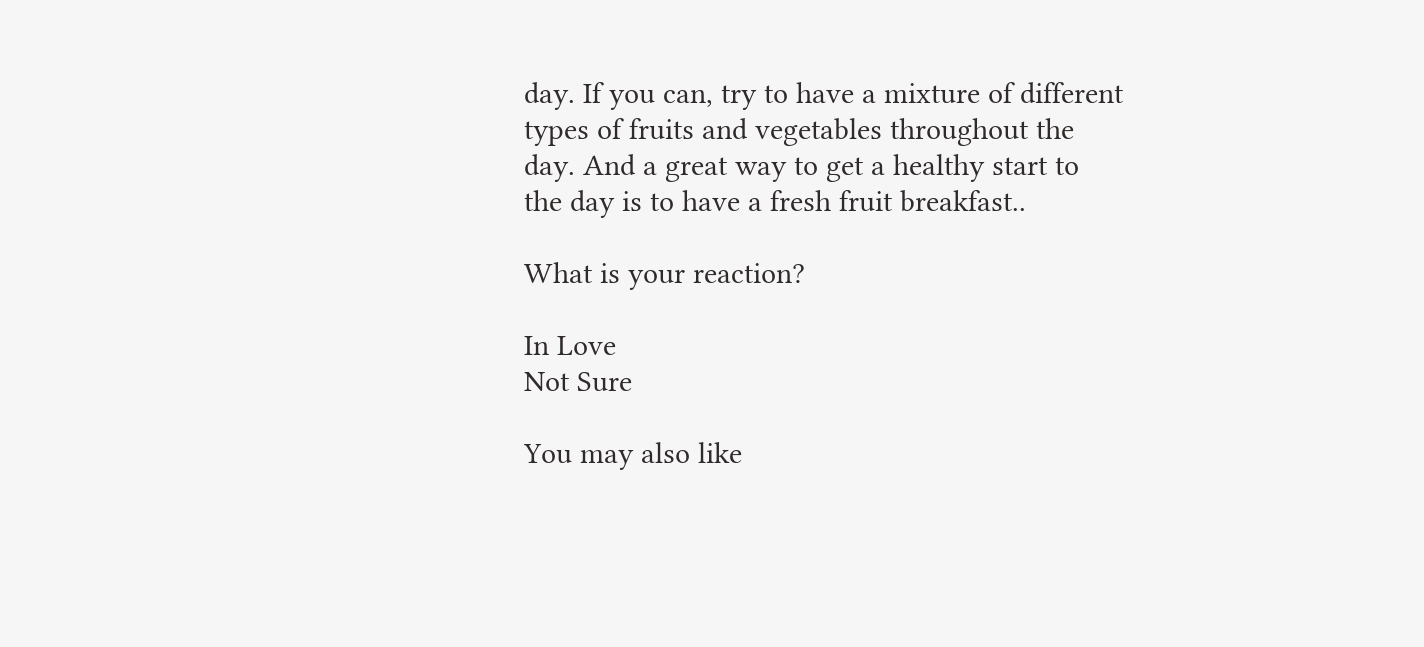day. If you can, try to have a mixture of different types of fruits and vegetables throughout the day. And a great way to get a healthy start to the day is to have a fresh fruit breakfast..

What is your reaction?

In Love
Not Sure

You may also like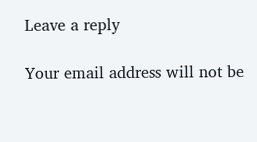Leave a reply

Your email address will not be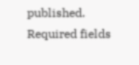published. Required fields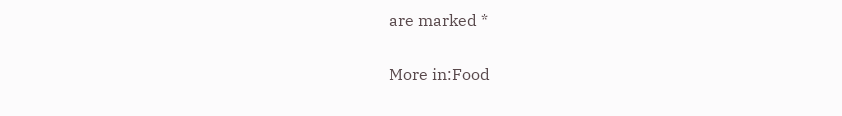are marked *

More in:Food